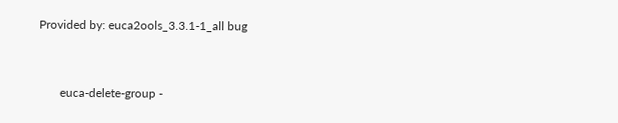Provided by: euca2ools_3.3.1-1_all bug


       euca-delete-group -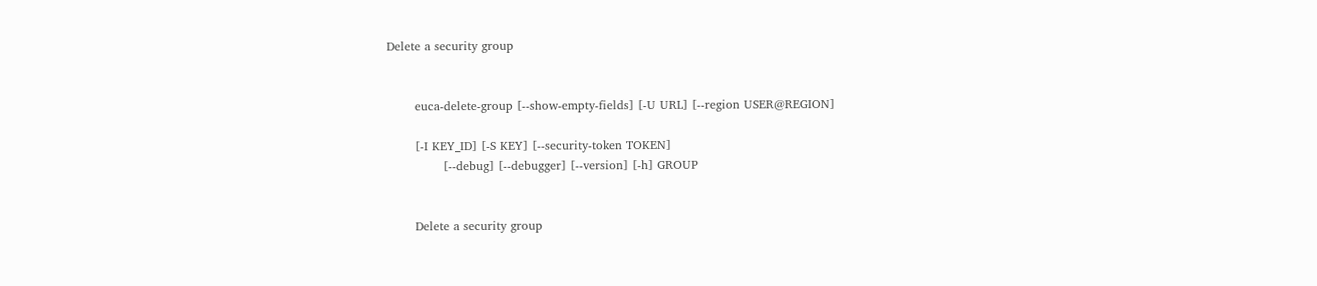Delete a security group


       euca-delete-group [--show-empty-fields] [-U URL] [--region USER@REGION]

       [-I KEY_ID] [-S KEY] [--security-token TOKEN]
              [--debug] [--debugger] [--version] [-h] GROUP


       Delete a security group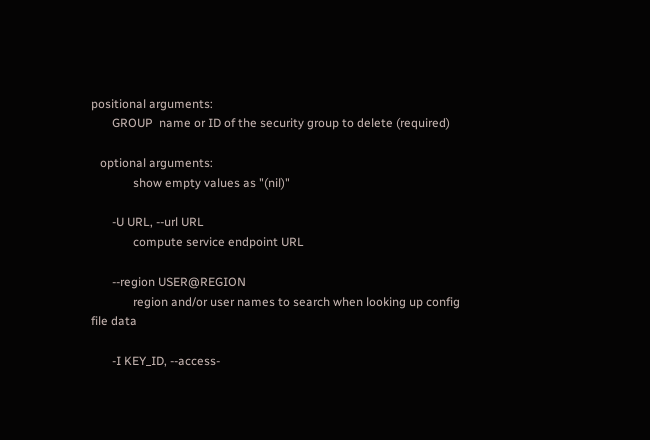positional arguments:
       GROUP  name or ID of the security group to delete (required)

   optional arguments:
              show empty values as "(nil)"

       -U URL, --url URL
              compute service endpoint URL

       --region USER@REGION
              region and/or user names to search when looking up config file data

       -I KEY_ID, --access-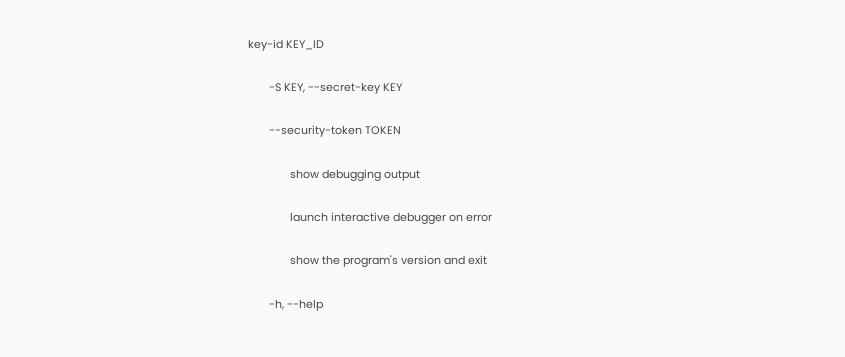key-id KEY_ID

       -S KEY, --secret-key KEY

       --security-token TOKEN

              show debugging output

              launch interactive debugger on error

              show the program's version and exit

       -h, --help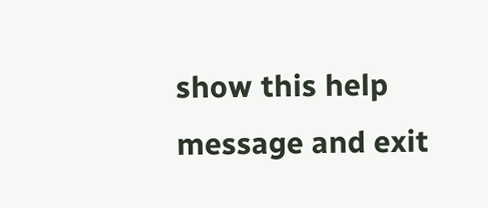show this help message and exit